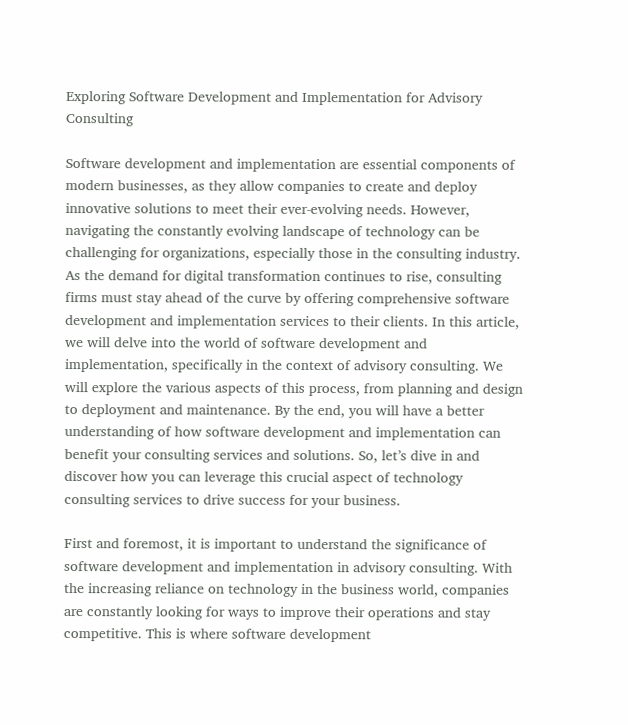Exploring Software Development and Implementation for Advisory Consulting

Software development and implementation are essential components of modern businesses, as they allow companies to create and deploy innovative solutions to meet their ever-evolving needs. However, navigating the constantly evolving landscape of technology can be challenging for organizations, especially those in the consulting industry. As the demand for digital transformation continues to rise, consulting firms must stay ahead of the curve by offering comprehensive software development and implementation services to their clients. In this article, we will delve into the world of software development and implementation, specifically in the context of advisory consulting. We will explore the various aspects of this process, from planning and design to deployment and maintenance. By the end, you will have a better understanding of how software development and implementation can benefit your consulting services and solutions. So, let’s dive in and discover how you can leverage this crucial aspect of technology consulting services to drive success for your business.

First and foremost, it is important to understand the significance of software development and implementation in advisory consulting. With the increasing reliance on technology in the business world, companies are constantly looking for ways to improve their operations and stay competitive. This is where software development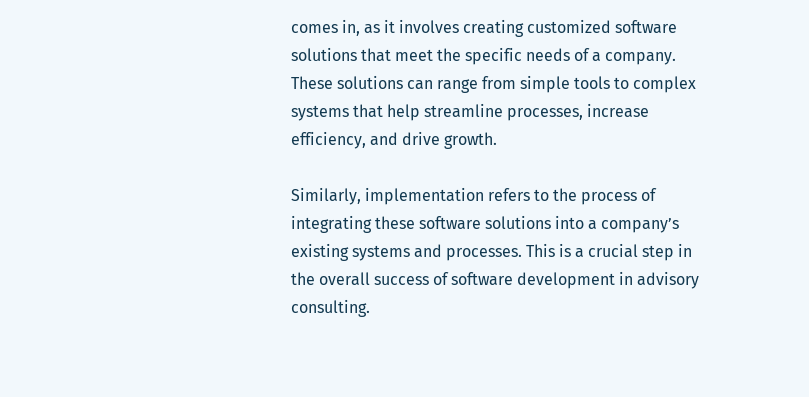comes in, as it involves creating customized software solutions that meet the specific needs of a company. These solutions can range from simple tools to complex systems that help streamline processes, increase efficiency, and drive growth.

Similarly, implementation refers to the process of integrating these software solutions into a company’s existing systems and processes. This is a crucial step in the overall success of software development in advisory consulting.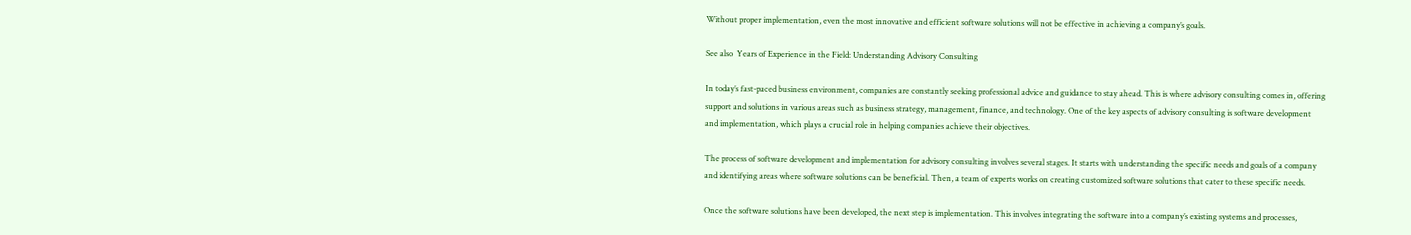Without proper implementation, even the most innovative and efficient software solutions will not be effective in achieving a company’s goals.

See also  Years of Experience in the Field: Understanding Advisory Consulting

In today’s fast-paced business environment, companies are constantly seeking professional advice and guidance to stay ahead. This is where advisory consulting comes in, offering support and solutions in various areas such as business strategy, management, finance, and technology. One of the key aspects of advisory consulting is software development and implementation, which plays a crucial role in helping companies achieve their objectives.

The process of software development and implementation for advisory consulting involves several stages. It starts with understanding the specific needs and goals of a company and identifying areas where software solutions can be beneficial. Then, a team of experts works on creating customized software solutions that cater to these specific needs.

Once the software solutions have been developed, the next step is implementation. This involves integrating the software into a company’s existing systems and processes,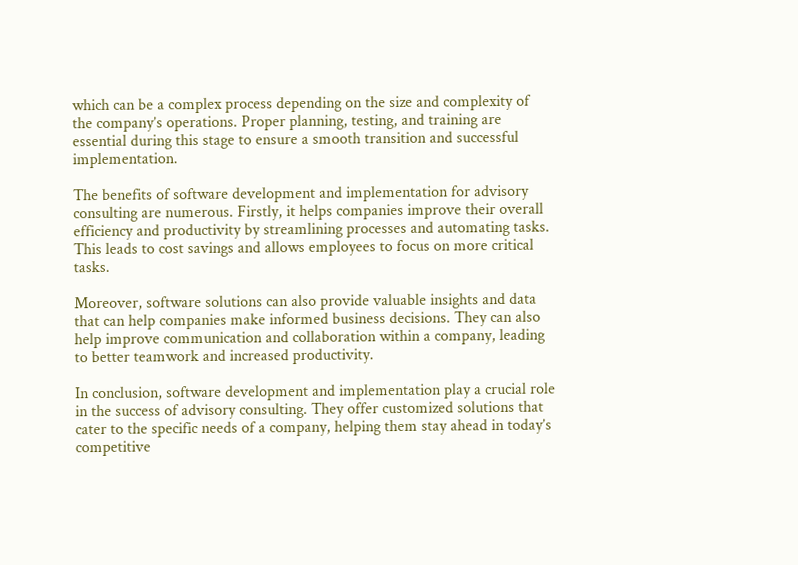which can be a complex process depending on the size and complexity of the company’s operations. Proper planning, testing, and training are essential during this stage to ensure a smooth transition and successful implementation.

The benefits of software development and implementation for advisory consulting are numerous. Firstly, it helps companies improve their overall efficiency and productivity by streamlining processes and automating tasks. This leads to cost savings and allows employees to focus on more critical tasks.

Moreover, software solutions can also provide valuable insights and data that can help companies make informed business decisions. They can also help improve communication and collaboration within a company, leading to better teamwork and increased productivity.

In conclusion, software development and implementation play a crucial role in the success of advisory consulting. They offer customized solutions that cater to the specific needs of a company, helping them stay ahead in today’s competitive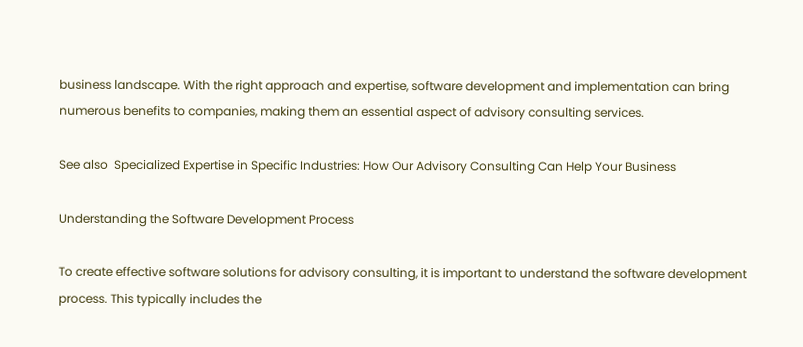business landscape. With the right approach and expertise, software development and implementation can bring numerous benefits to companies, making them an essential aspect of advisory consulting services.

See also  Specialized Expertise in Specific Industries: How Our Advisory Consulting Can Help Your Business

Understanding the Software Development Process

To create effective software solutions for advisory consulting, it is important to understand the software development process. This typically includes the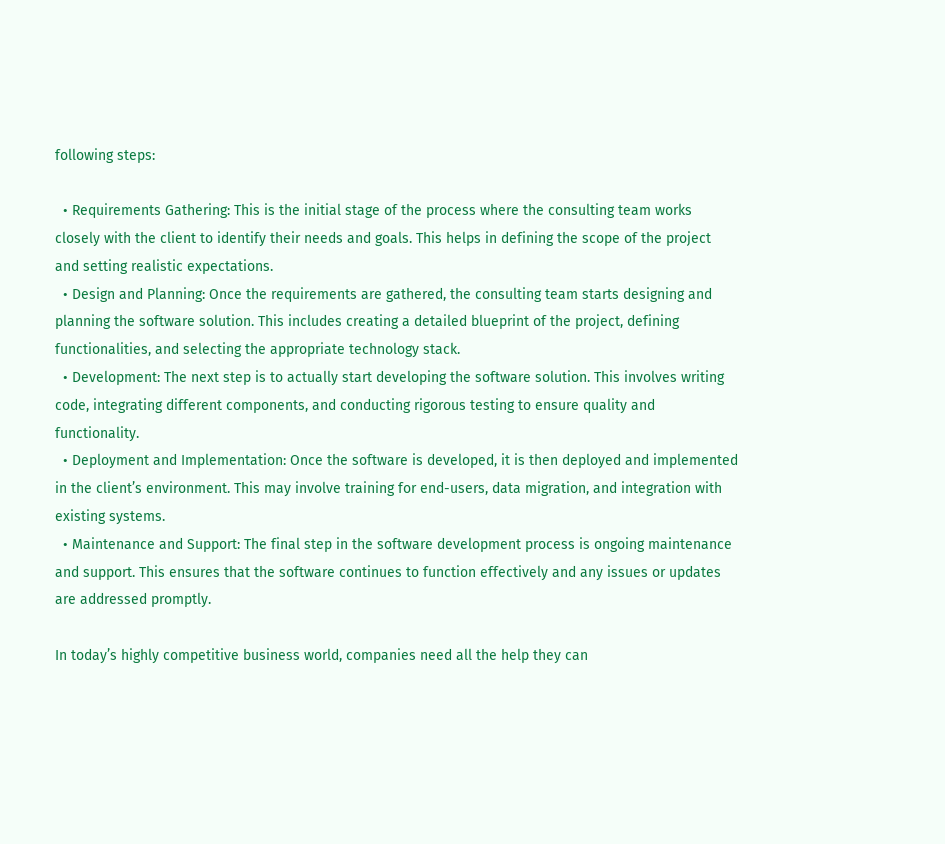following steps:

  • Requirements Gathering: This is the initial stage of the process where the consulting team works closely with the client to identify their needs and goals. This helps in defining the scope of the project and setting realistic expectations.
  • Design and Planning: Once the requirements are gathered, the consulting team starts designing and planning the software solution. This includes creating a detailed blueprint of the project, defining functionalities, and selecting the appropriate technology stack.
  • Development: The next step is to actually start developing the software solution. This involves writing code, integrating different components, and conducting rigorous testing to ensure quality and functionality.
  • Deployment and Implementation: Once the software is developed, it is then deployed and implemented in the client’s environment. This may involve training for end-users, data migration, and integration with existing systems.
  • Maintenance and Support: The final step in the software development process is ongoing maintenance and support. This ensures that the software continues to function effectively and any issues or updates are addressed promptly.

In today’s highly competitive business world, companies need all the help they can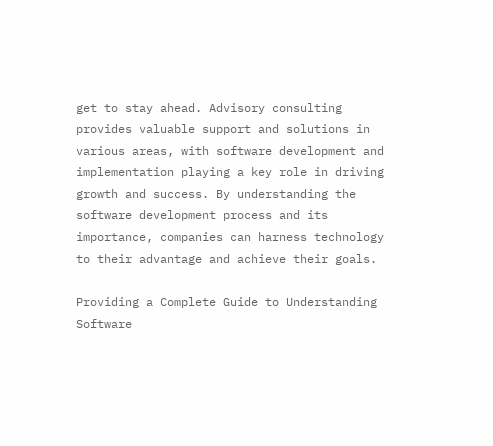get to stay ahead. Advisory consulting provides valuable support and solutions in various areas, with software development and implementation playing a key role in driving growth and success. By understanding the software development process and its importance, companies can harness technology to their advantage and achieve their goals.

Providing a Complete Guide to Understanding Software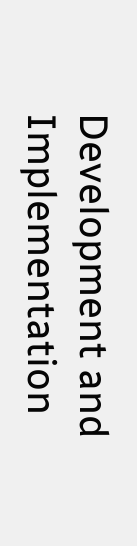Development and Implementation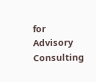for Advisory Consulting